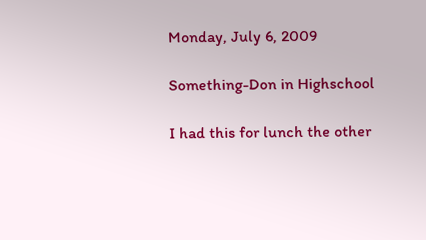Monday, July 6, 2009

Something-Don in Highschool

I had this for lunch the other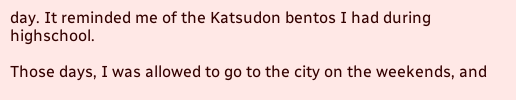day. It reminded me of the Katsudon bentos I had during highschool.

Those days, I was allowed to go to the city on the weekends, and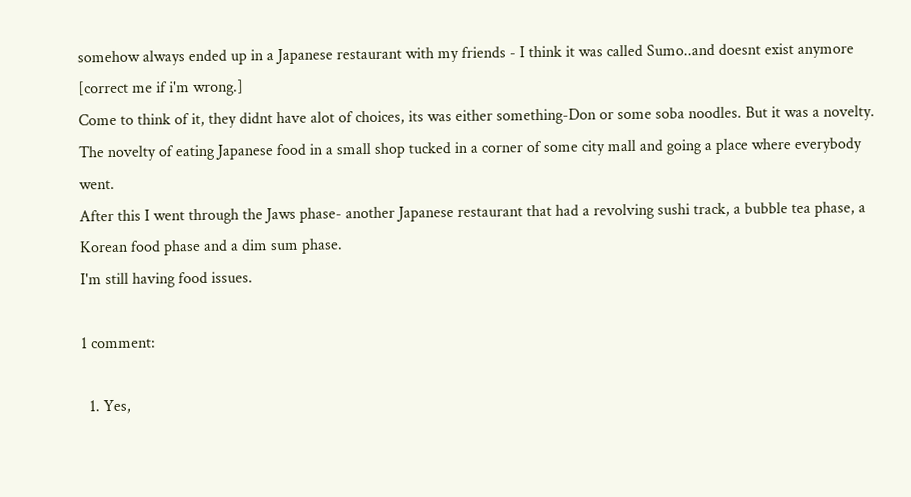somehow always ended up in a Japanese restaurant with my friends - I think it was called Sumo..and doesnt exist anymore [correct me if i'm wrong.]
Come to think of it, they didnt have alot of choices, its was either something-Don or some soba noodles. But it was a novelty. The novelty of eating Japanese food in a small shop tucked in a corner of some city mall and going a place where everybody went.
After this I went through the Jaws phase- another Japanese restaurant that had a revolving sushi track, a bubble tea phase, a Korean food phase and a dim sum phase.
I'm still having food issues.

1 comment:

  1. Yes,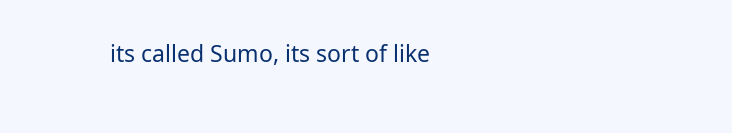its called Sumo, its sort of like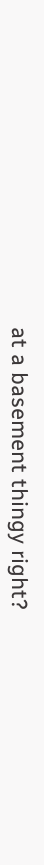at a basement thingy right?